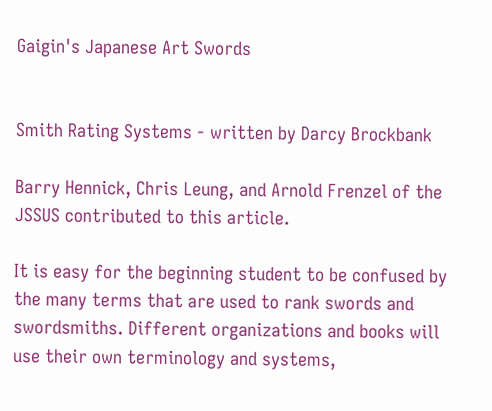Gaigin's Japanese Art Swords


Smith Rating Systems - written by Darcy Brockbank

Barry Hennick, Chris Leung, and Arnold Frenzel of the JSSUS contributed to this article.

It is easy for the beginning student to be confused by the many terms that are used to rank swords and swordsmiths. Different organizations and books will use their own terminology and systems,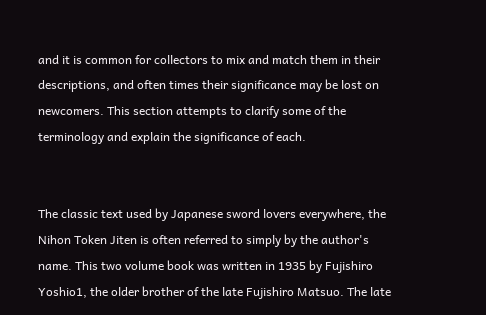and it is common for collectors to mix and match them in their descriptions, and often times their significance may be lost on newcomers. This section attempts to clarify some of the terminology and explain the significance of each.


The classic text used by Japanese sword lovers everywhere, the Nihon Token Jiten is often referred to simply by the author's name. This two volume book was written in 1935 by Fujishiro Yoshio1, the older brother of the late Fujishiro Matsuo. The late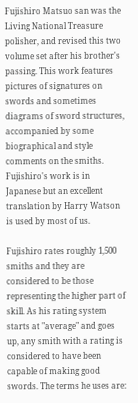Fujishiro Matsuo san was the Living National Treasure polisher, and revised this two volume set after his brother's passing. This work features pictures of signatures on swords and sometimes diagrams of sword structures, accompanied by some biographical and style comments on the smiths. Fujishiro's work is in Japanese but an excellent translation by Harry Watson is used by most of us.

Fujishiro rates roughly 1,500 smiths and they are considered to be those representing the higher part of skill. As his rating system starts at "average" and goes up, any smith with a rating is considered to have been capable of making good swords. The terms he uses are: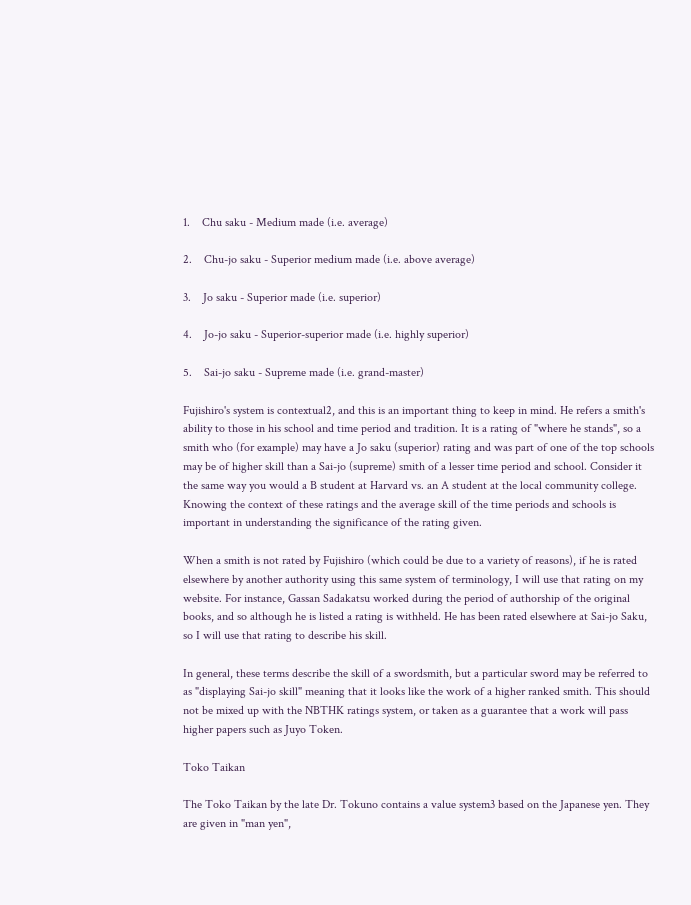1.    Chu saku - Medium made (i.e. average)

2.    Chu-jo saku - Superior medium made (i.e. above average)

3.    Jo saku - Superior made (i.e. superior)

4.    Jo-jo saku - Superior-superior made (i.e. highly superior)

5.    Sai-jo saku - Supreme made (i.e. grand-master)

Fujishiro's system is contextual2, and this is an important thing to keep in mind. He refers a smith's ability to those in his school and time period and tradition. It is a rating of "where he stands", so a smith who (for example) may have a Jo saku (superior) rating and was part of one of the top schools may be of higher skill than a Sai-jo (supreme) smith of a lesser time period and school. Consider it the same way you would a B student at Harvard vs. an A student at the local community college. Knowing the context of these ratings and the average skill of the time periods and schools is important in understanding the significance of the rating given.

When a smith is not rated by Fujishiro (which could be due to a variety of reasons), if he is rated elsewhere by another authority using this same system of terminology, I will use that rating on my website. For instance, Gassan Sadakatsu worked during the period of authorship of the original books, and so although he is listed a rating is withheld. He has been rated elsewhere at Sai-jo Saku, so I will use that rating to describe his skill.

In general, these terms describe the skill of a swordsmith, but a particular sword may be referred to as "displaying Sai-jo skill" meaning that it looks like the work of a higher ranked smith. This should not be mixed up with the NBTHK ratings system, or taken as a guarantee that a work will pass higher papers such as Juyo Token.

Toko Taikan

The Toko Taikan by the late Dr. Tokuno contains a value system3 based on the Japanese yen. They are given in "man yen",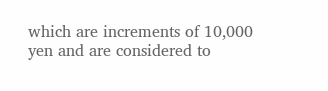which are increments of 10,000 yen and are considered to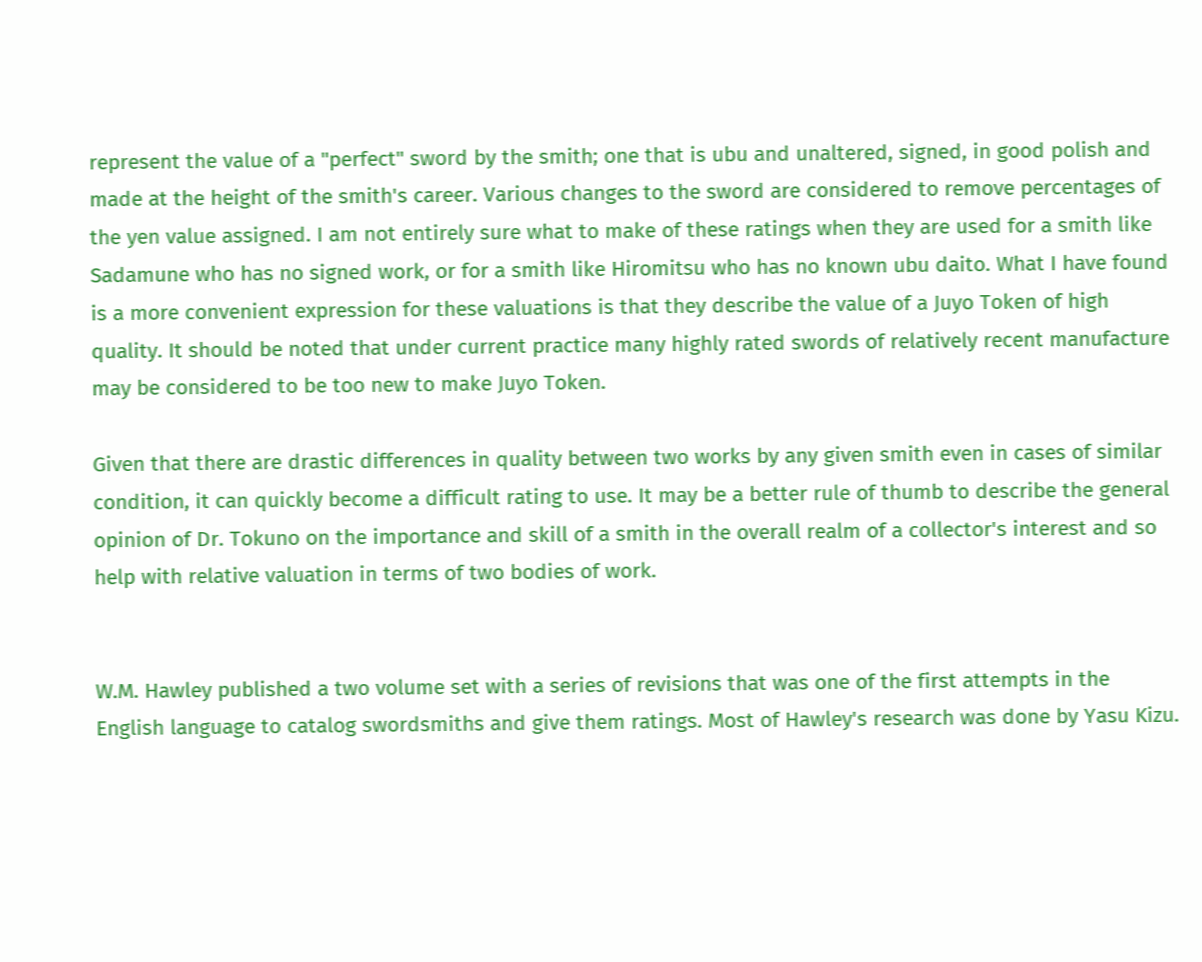represent the value of a "perfect" sword by the smith; one that is ubu and unaltered, signed, in good polish and made at the height of the smith's career. Various changes to the sword are considered to remove percentages of the yen value assigned. I am not entirely sure what to make of these ratings when they are used for a smith like Sadamune who has no signed work, or for a smith like Hiromitsu who has no known ubu daito. What I have found is a more convenient expression for these valuations is that they describe the value of a Juyo Token of high quality. It should be noted that under current practice many highly rated swords of relatively recent manufacture may be considered to be too new to make Juyo Token.

Given that there are drastic differences in quality between two works by any given smith even in cases of similar condition, it can quickly become a difficult rating to use. It may be a better rule of thumb to describe the general opinion of Dr. Tokuno on the importance and skill of a smith in the overall realm of a collector's interest and so help with relative valuation in terms of two bodies of work.


W.M. Hawley published a two volume set with a series of revisions that was one of the first attempts in the English language to catalog swordsmiths and give them ratings. Most of Hawley's research was done by Yasu Kizu.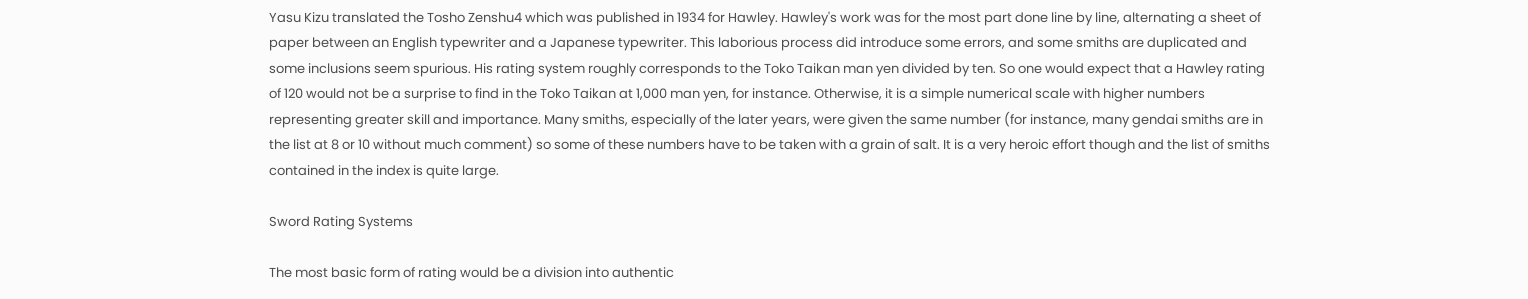Yasu Kizu translated the Tosho Zenshu4 which was published in 1934 for Hawley. Hawley's work was for the most part done line by line, alternating a sheet of paper between an English typewriter and a Japanese typewriter. This laborious process did introduce some errors, and some smiths are duplicated and some inclusions seem spurious. His rating system roughly corresponds to the Toko Taikan man yen divided by ten. So one would expect that a Hawley rating of 120 would not be a surprise to find in the Toko Taikan at 1,000 man yen, for instance. Otherwise, it is a simple numerical scale with higher numbers representing greater skill and importance. Many smiths, especially of the later years, were given the same number (for instance, many gendai smiths are in the list at 8 or 10 without much comment) so some of these numbers have to be taken with a grain of salt. It is a very heroic effort though and the list of smiths contained in the index is quite large.

Sword Rating Systems

The most basic form of rating would be a division into authentic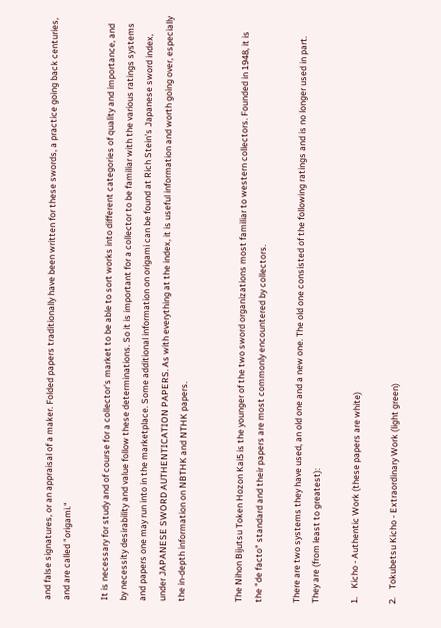and false signatures, or an appraisal of a maker. Folded papers traditionally have been written for these swords, a practice going back centuries, and are called "origami."

It is necessary for study and of course for a collector's market to be able to sort works into different categories of quality and importance, and by necessity desirability and value follow these determinations. So it is important for a collector to be familiar with the various ratings systems and papers one may run into in the marketplace. Some additional information on origami can be found at Rich Stein's Japanese sword index, under JAPANESE SWORD AUTHENTICATION PAPERS. As with everything at the index, it is useful information and worth going over, especially the in-depth information on NBTHK and NTHK papers.


The Nihon Bijutsu Token Hozon Kai5 is the younger of the two sword organizations most familiar to western collectors. Founded in 1948, it is the "de facto" standard and their papers are most commonly encountered by collectors.

There are two systems they have used, an old one and a new one. The old one consisted of the following ratings and is no longer used in part. They are (from least to greatest):

1.    Kicho - Authentic Work (these papers are white)

2.    Tokubetsu Kicho - Extraordinary Work (light green)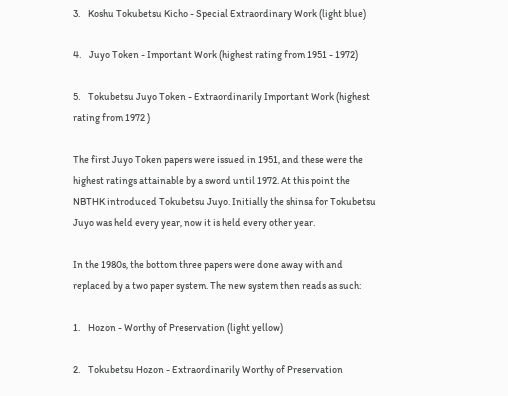3.    Koshu Tokubetsu Kicho - Special Extraordinary Work (light blue)

4.    Juyo Token - Important Work (highest rating from 1951 - 1972)

5.    Tokubetsu Juyo Token - Extraordinarily Important Work (highest rating from 1972 )

The first Juyo Token papers were issued in 1951, and these were the highest ratings attainable by a sword until 1972. At this point the NBTHK introduced Tokubetsu Juyo. Initially the shinsa for Tokubetsu Juyo was held every year, now it is held every other year.

In the 1980s, the bottom three papers were done away with and replaced by a two paper system. The new system then reads as such:

1.    Hozon - Worthy of Preservation (light yellow)

2.    Tokubetsu Hozon - Extraordinarily Worthy of Preservation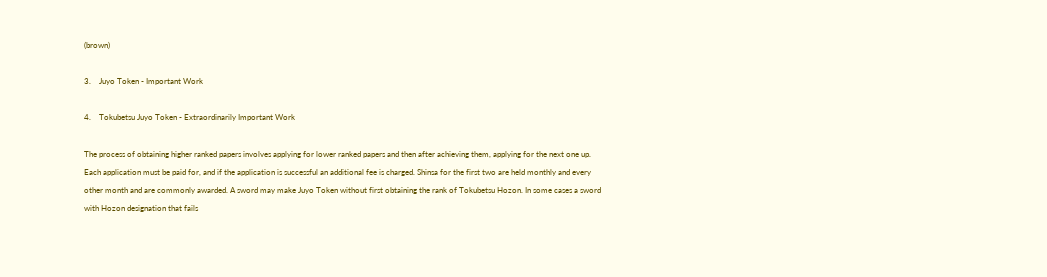(brown)

3.    Juyo Token - Important Work

4.    Tokubetsu Juyo Token - Extraordinarily Important Work

The process of obtaining higher ranked papers involves applying for lower ranked papers and then after achieving them, applying for the next one up. Each application must be paid for, and if the application is successful an additional fee is charged. Shinsa for the first two are held monthly and every other month and are commonly awarded. A sword may make Juyo Token without first obtaining the rank of Tokubetsu Hozon. In some cases a sword with Hozon designation that fails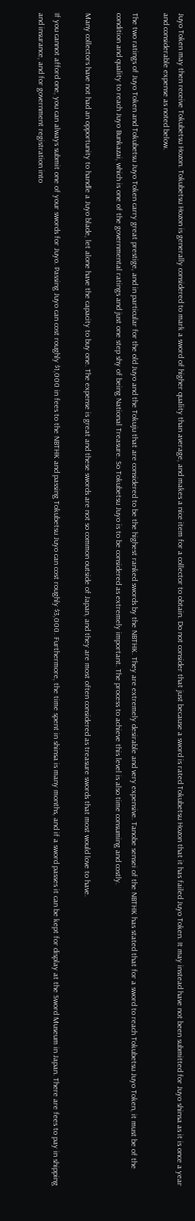Juyo Token may then receive Tokubetsu Hozon. Tokubetsu Hozon is generally considered to mark a sword of higher quality than average, and makes a nice item for a collector to obtain. Do not consider that just because a sword is rated Tokubetsu Hozon that it has failed Juyo Token. It may instead have not been submitted for Juyo shinsa as it is once a year and considerable expense as noted below.

The two ratings of Juyo Token and Tokubetsu Juyo Token carry great prestige, and in particular for the old Juyo and the Tokuju that are considered to be the highest ranked swords by the NBTHK. They are extremely desirable and very expensive. Tanobe sensei of the NBTHK has stated that for a sword to reach Tokubetsu Juyo Token, it must be of the condition and quality to reach Juyo Bunkazai, which is one of the governmental ratings and just one step shy of being National Treasure. So Tokubetsu Juyo is to be considered as extremely important. The process to achieve this level is also time consuming and costly.

Many collectors have not had an opportunity to handle a Juyo blade, let alone have the capacity to buy one. The expense is great and these swords are not so common outside of Japan, and they are most often considered as treasure swords that most would love to have.

If you cannot afford one, you can always submit one of your swords for Juyo. Passing Juyo can cost roughly $1,000 in fees to the NBTHK and passing Tokubetsu Juyo can cost roughly $3,000. Furthermore, the time spent in shinsa is many months, and if a sword passes it can be kept for display at the Sword Museum in Japan. There are fees to pay in shipping and insurance, and for government registration into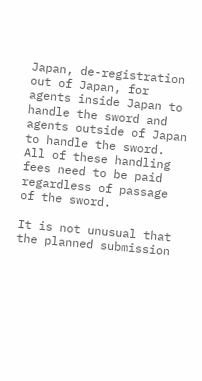Japan, de-registration out of Japan, for agents inside Japan to handle the sword and agents outside of Japan to handle the sword. All of these handling fees need to be paid regardless of passage of the sword.

It is not unusual that the planned submission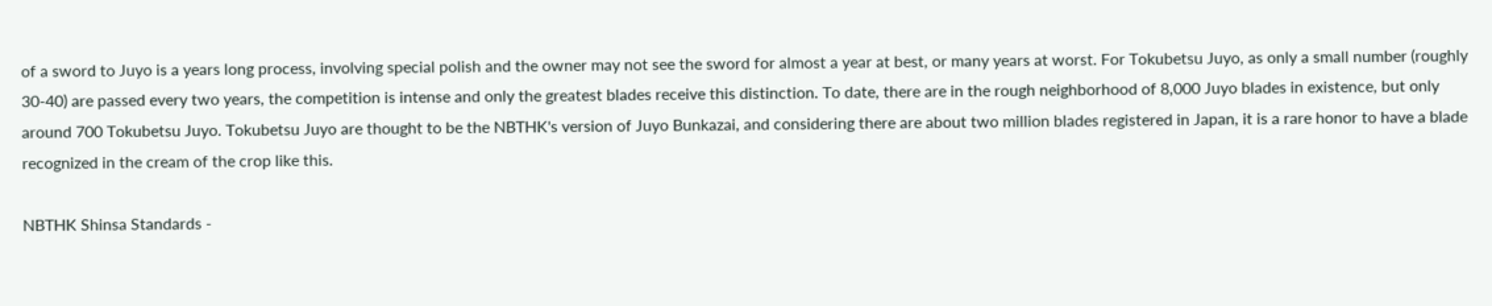of a sword to Juyo is a years long process, involving special polish and the owner may not see the sword for almost a year at best, or many years at worst. For Tokubetsu Juyo, as only a small number (roughly 30-40) are passed every two years, the competition is intense and only the greatest blades receive this distinction. To date, there are in the rough neighborhood of 8,000 Juyo blades in existence, but only around 700 Tokubetsu Juyo. Tokubetsu Juyo are thought to be the NBTHK's version of Juyo Bunkazai, and considering there are about two million blades registered in Japan, it is a rare honor to have a blade recognized in the cream of the crop like this.

NBTHK Shinsa Standards -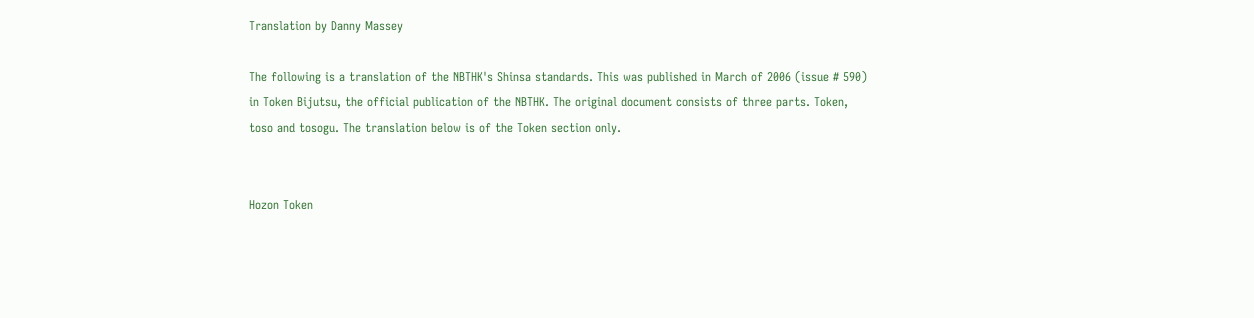Translation by Danny Massey

The following is a translation of the NBTHK's Shinsa standards. This was published in March of 2006 (issue # 590) in Token Bijutsu, the official publication of the NBTHK. The original document consists of three parts. Token, toso and tosogu. The translation below is of the Token section only.


Hozon Token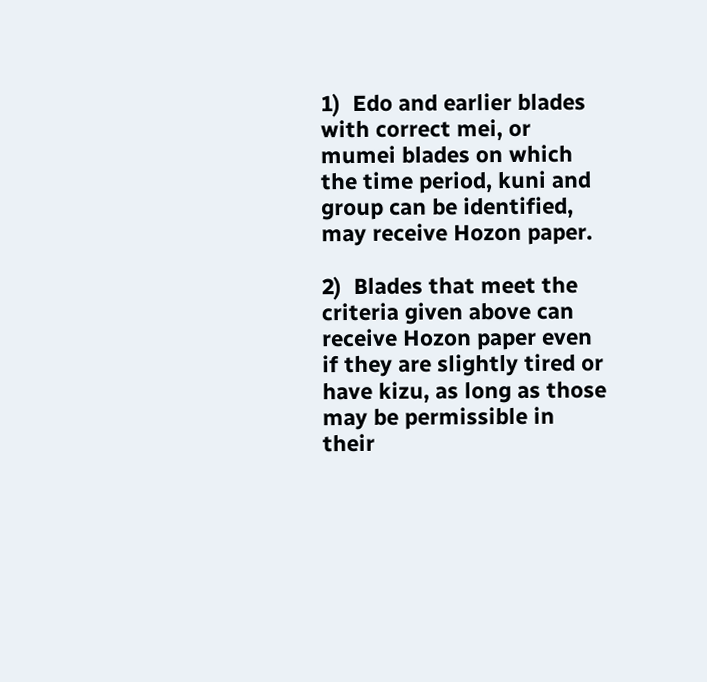1)  Edo and earlier blades with correct mei, or mumei blades on which the time period, kuni and group can be identified, may receive Hozon paper.

2)  Blades that meet the criteria given above can receive Hozon paper even if they are slightly tired or have kizu, as long as those may be permissible in their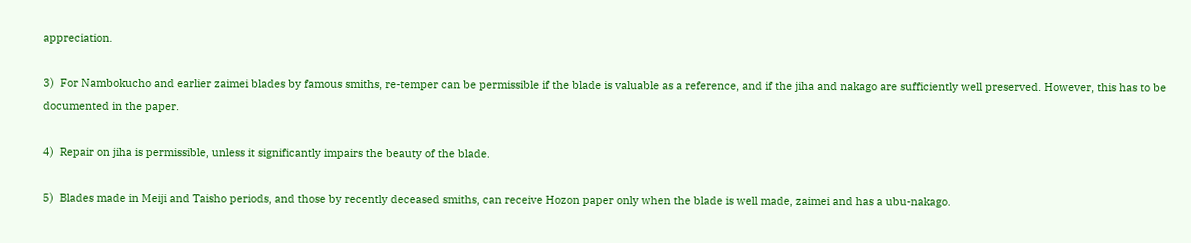appreciation.

3)  For Nambokucho and earlier zaimei blades by famous smiths, re-temper can be permissible if the blade is valuable as a reference, and if the jiha and nakago are sufficiently well preserved. However, this has to be documented in the paper.

4)  Repair on jiha is permissible, unless it significantly impairs the beauty of the blade.

5)  Blades made in Meiji and Taisho periods, and those by recently deceased smiths, can receive Hozon paper only when the blade is well made, zaimei and has a ubu-nakago.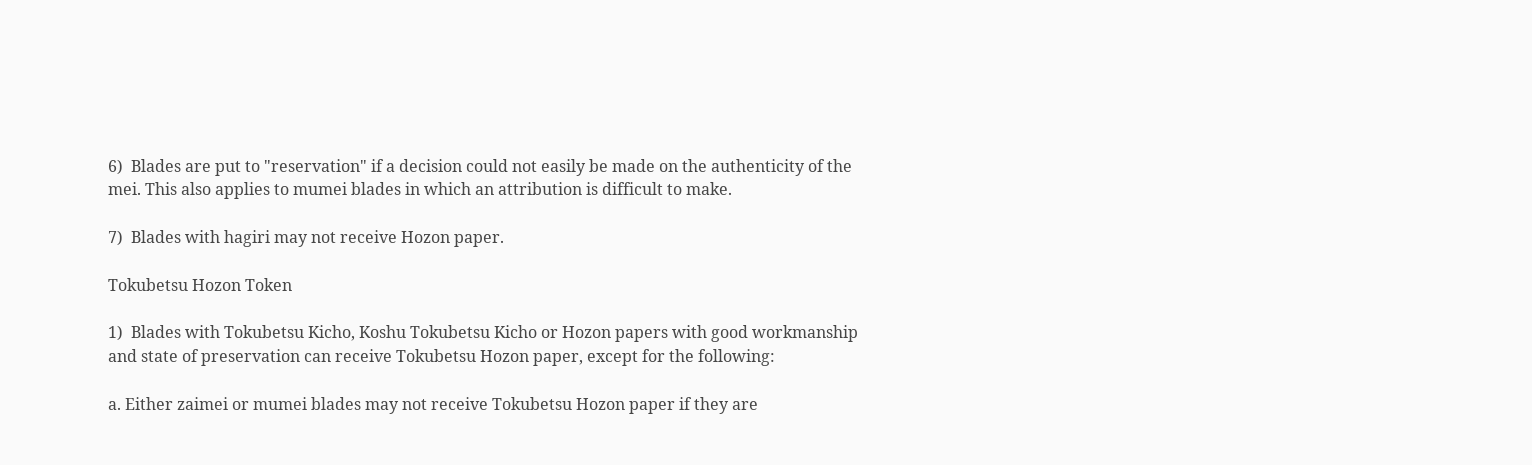6)  Blades are put to "reservation" if a decision could not easily be made on the authenticity of the mei. This also applies to mumei blades in which an attribution is difficult to make.

7)  Blades with hagiri may not receive Hozon paper.

Tokubetsu Hozon Token

1)  Blades with Tokubetsu Kicho, Koshu Tokubetsu Kicho or Hozon papers with good workmanship and state of preservation can receive Tokubetsu Hozon paper, except for the following:

a. Either zaimei or mumei blades may not receive Tokubetsu Hozon paper if they are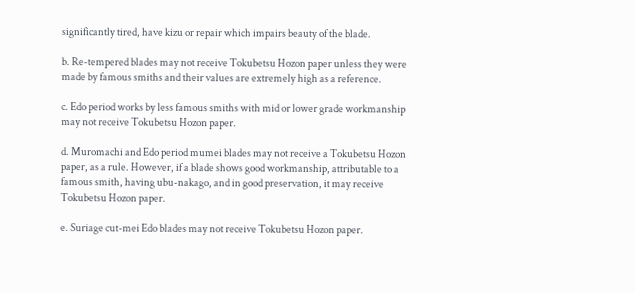significantly tired, have kizu or repair which impairs beauty of the blade.

b. Re-tempered blades may not receive Tokubetsu Hozon paper unless they were made by famous smiths and their values are extremely high as a reference.

c. Edo period works by less famous smiths with mid or lower grade workmanship may not receive Tokubetsu Hozon paper.

d. Muromachi and Edo period mumei blades may not receive a Tokubetsu Hozon paper, as a rule. However, if a blade shows good workmanship, attributable to a famous smith, having ubu-nakago, and in good preservation, it may receive Tokubetsu Hozon paper.

e. Suriage cut-mei Edo blades may not receive Tokubetsu Hozon paper.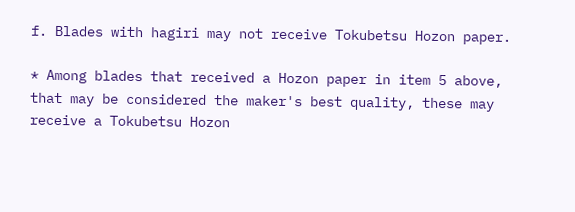f. Blades with hagiri may not receive Tokubetsu Hozon paper.

* Among blades that received a Hozon paper in item 5 above, that may be considered the maker's best quality, these may receive a Tokubetsu Hozon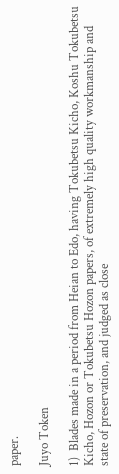paper.

Juyo Token

1)  Blades made in a period from Heian to Edo, having Tokubetsu Kicho, Koshu Tokubetsu Kicho, Hozon or Tokubetsu Hozon papers, of extremely high quality workmanship and state of preservation, and judged as close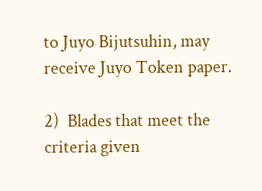to Juyo Bijutsuhin, may receive Juyo Token paper.

2)  Blades that meet the criteria given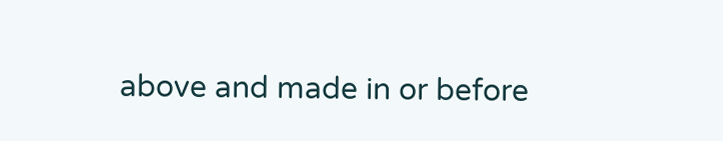above and made in or before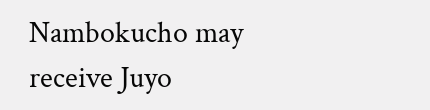Nambokucho may receive Juyo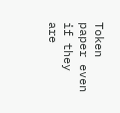Token paper even if they are